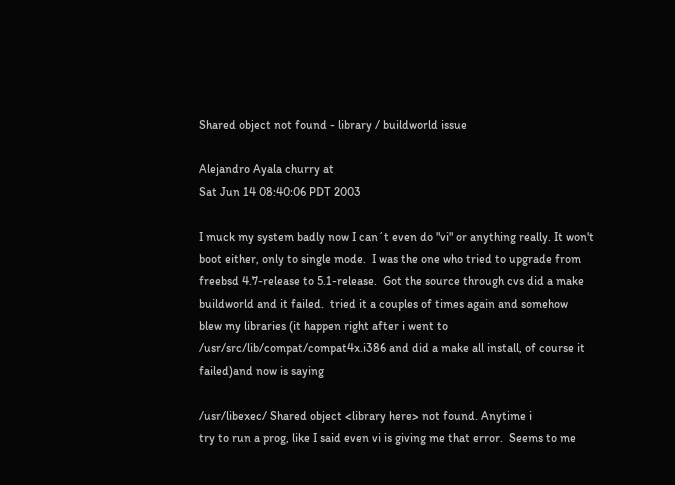Shared object not found - library / buildworld issue

Alejandro Ayala churry at
Sat Jun 14 08:40:06 PDT 2003

I muck my system badly now I can´t even do "vi" or anything really. It won't
boot either, only to single mode.  I was the one who tried to upgrade from
freebsd 4.7-release to 5.1-release.  Got the source through cvs did a make
buildworld and it failed.  tried it a couples of times again and somehow
blew my libraries (it happen right after i went to
/usr/src/lib/compat/compat4x.i386 and did a make all install, of course it
failed)and now is saying

/usr/libexec/ Shared object <library here> not found. Anytime i
try to run a prog, like I said even vi is giving me that error.  Seems to me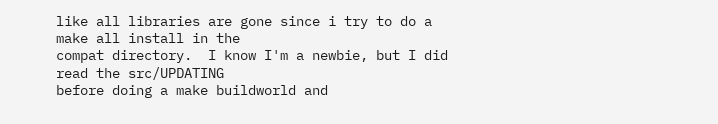like all libraries are gone since i try to do a make all install in the
compat directory.  I know I'm a newbie, but I did read the src/UPDATING
before doing a make buildworld and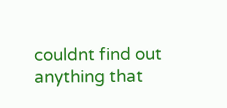couldnt find out anything that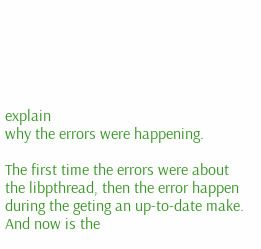explain
why the errors were happening.

The first time the errors were about the libpthread, then the error happen
during the geting an up-to-date make. And now is the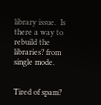library issue.  Is
there a way to rebuild the libraries? from single mode.


Tired of spam?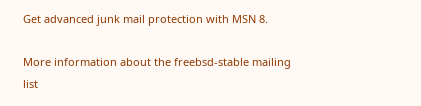Get advanced junk mail protection with MSN 8.

More information about the freebsd-stable mailing list